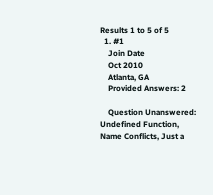Results 1 to 5 of 5
  1. #1
    Join Date
    Oct 2010
    Atlanta, GA
    Provided Answers: 2

    Question Unanswered: Undefined Function, Name Conflicts, Just a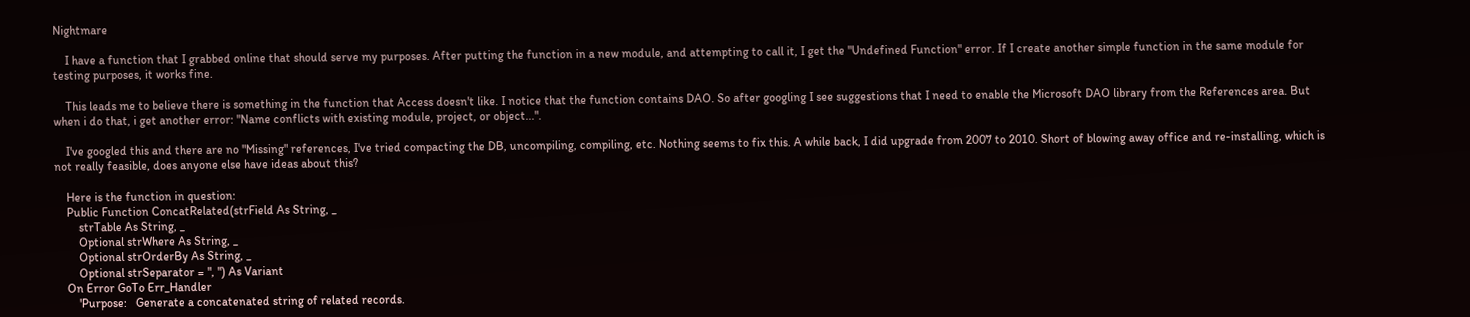Nightmare

    I have a function that I grabbed online that should serve my purposes. After putting the function in a new module, and attempting to call it, I get the "Undefined Function" error. If I create another simple function in the same module for testing purposes, it works fine.

    This leads me to believe there is something in the function that Access doesn't like. I notice that the function contains DAO. So after googling I see suggestions that I need to enable the Microsoft DAO library from the References area. But when i do that, i get another error: "Name conflicts with existing module, project, or object...".

    I've googled this and there are no "Missing" references, I've tried compacting the DB, uncompiling, compiling, etc. Nothing seems to fix this. A while back, I did upgrade from 2007 to 2010. Short of blowing away office and re-installing, which is not really feasible, does anyone else have ideas about this?

    Here is the function in question:
    Public Function ConcatRelated(strField As String, _
        strTable As String, _
        Optional strWhere As String, _
        Optional strOrderBy As String, _
        Optional strSeparator = ", ") As Variant
    On Error GoTo Err_Handler
        'Purpose:   Generate a concatenated string of related records.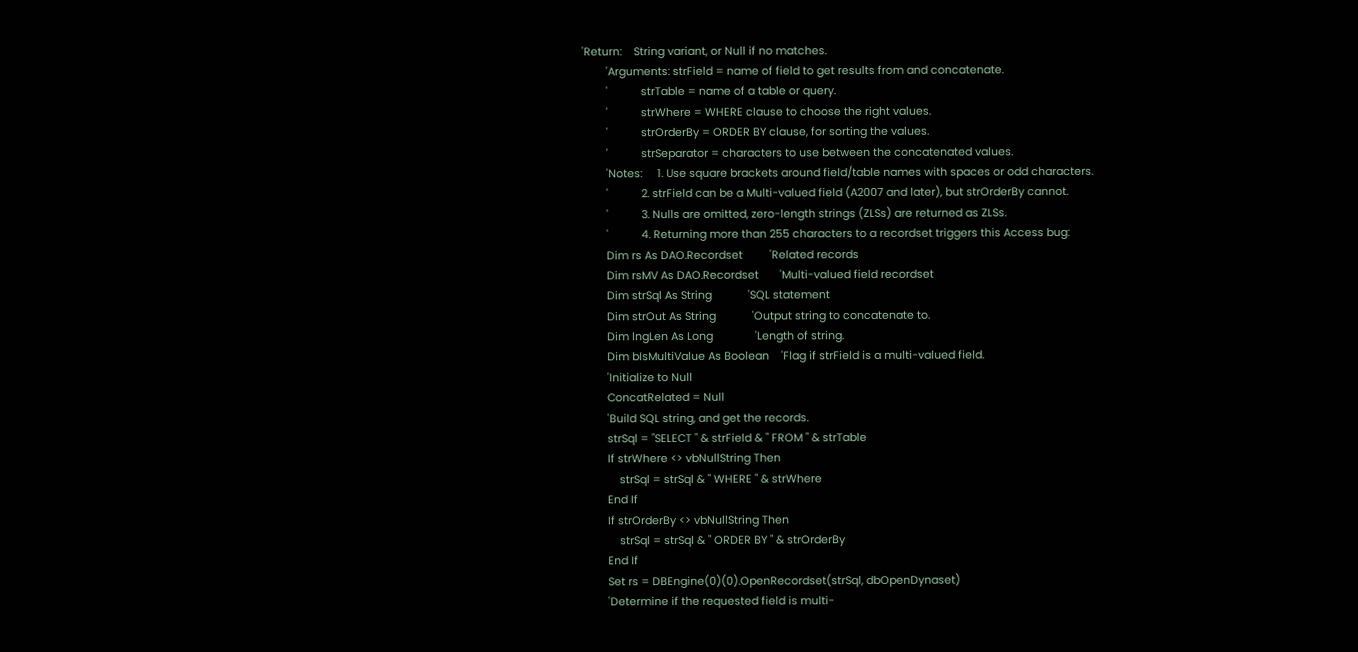'Return:    String variant, or Null if no matches.
        'Arguments: strField = name of field to get results from and concatenate.
        '           strTable = name of a table or query.
        '           strWhere = WHERE clause to choose the right values.
        '           strOrderBy = ORDER BY clause, for sorting the values.
        '           strSeparator = characters to use between the concatenated values.
        'Notes:     1. Use square brackets around field/table names with spaces or odd characters.
        '           2. strField can be a Multi-valued field (A2007 and later), but strOrderBy cannot.
        '           3. Nulls are omitted, zero-length strings (ZLSs) are returned as ZLSs.
        '           4. Returning more than 255 characters to a recordset triggers this Access bug:
        Dim rs As DAO.Recordset         'Related records
        Dim rsMV As DAO.Recordset       'Multi-valued field recordset
        Dim strSql As String            'SQL statement
        Dim strOut As String            'Output string to concatenate to.
        Dim lngLen As Long              'Length of string.
        Dim bIsMultiValue As Boolean    'Flag if strField is a multi-valued field.
        'Initialize to Null
        ConcatRelated = Null
        'Build SQL string, and get the records.
        strSql = "SELECT " & strField & " FROM " & strTable
        If strWhere <> vbNullString Then
            strSql = strSql & " WHERE " & strWhere
        End If
        If strOrderBy <> vbNullString Then
            strSql = strSql & " ORDER BY " & strOrderBy
        End If
        Set rs = DBEngine(0)(0).OpenRecordset(strSql, dbOpenDynaset)
        'Determine if the requested field is multi-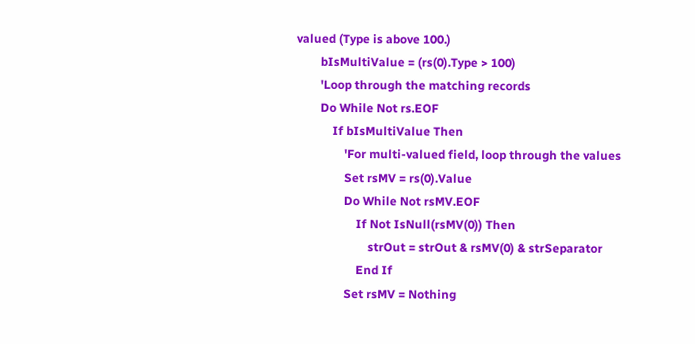valued (Type is above 100.)
        bIsMultiValue = (rs(0).Type > 100)
        'Loop through the matching records
        Do While Not rs.EOF
            If bIsMultiValue Then
                'For multi-valued field, loop through the values
                Set rsMV = rs(0).Value
                Do While Not rsMV.EOF
                    If Not IsNull(rsMV(0)) Then
                        strOut = strOut & rsMV(0) & strSeparator
                    End If
                Set rsMV = Nothing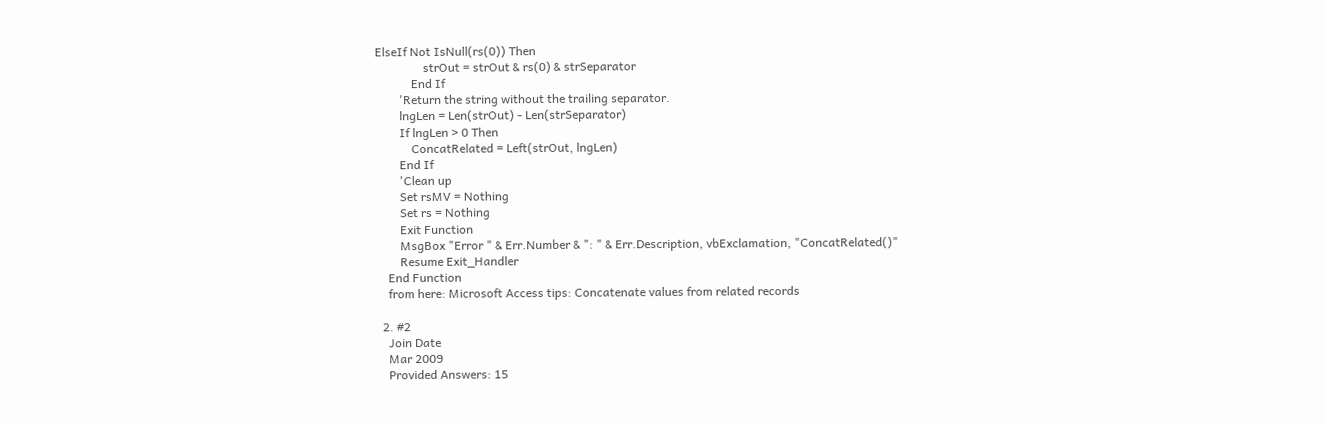ElseIf Not IsNull(rs(0)) Then
                strOut = strOut & rs(0) & strSeparator
            End If
        'Return the string without the trailing separator.
        lngLen = Len(strOut) - Len(strSeparator)
        If lngLen > 0 Then
            ConcatRelated = Left(strOut, lngLen)
        End If
        'Clean up
        Set rsMV = Nothing
        Set rs = Nothing
        Exit Function
        MsgBox "Error " & Err.Number & ": " & Err.Description, vbExclamation, "ConcatRelated()"
        Resume Exit_Handler
    End Function
    from here: Microsoft Access tips: Concatenate values from related records

  2. #2
    Join Date
    Mar 2009
    Provided Answers: 15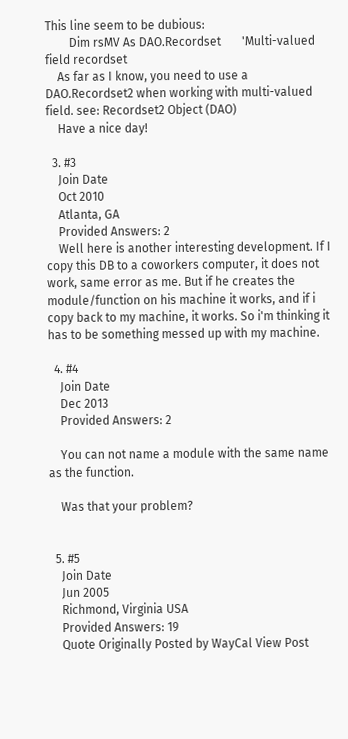This line seem to be dubious:
        Dim rsMV As DAO.Recordset       'Multi-valued field recordset
    As far as I know, you need to use a DAO.Recordset2 when working with multi-valued field. see: Recordset2 Object (DAO)
    Have a nice day!

  3. #3
    Join Date
    Oct 2010
    Atlanta, GA
    Provided Answers: 2
    Well here is another interesting development. If I copy this DB to a coworkers computer, it does not work, same error as me. But if he creates the module/function on his machine it works, and if i copy back to my machine, it works. So i'm thinking it has to be something messed up with my machine.

  4. #4
    Join Date
    Dec 2013
    Provided Answers: 2

    You can not name a module with the same name as the function.

    Was that your problem?


  5. #5
    Join Date
    Jun 2005
    Richmond, Virginia USA
    Provided Answers: 19
    Quote Originally Posted by WayCal View Post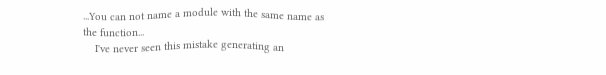...You can not name a module with the same name as the function...
    I've never seen this mistake generating an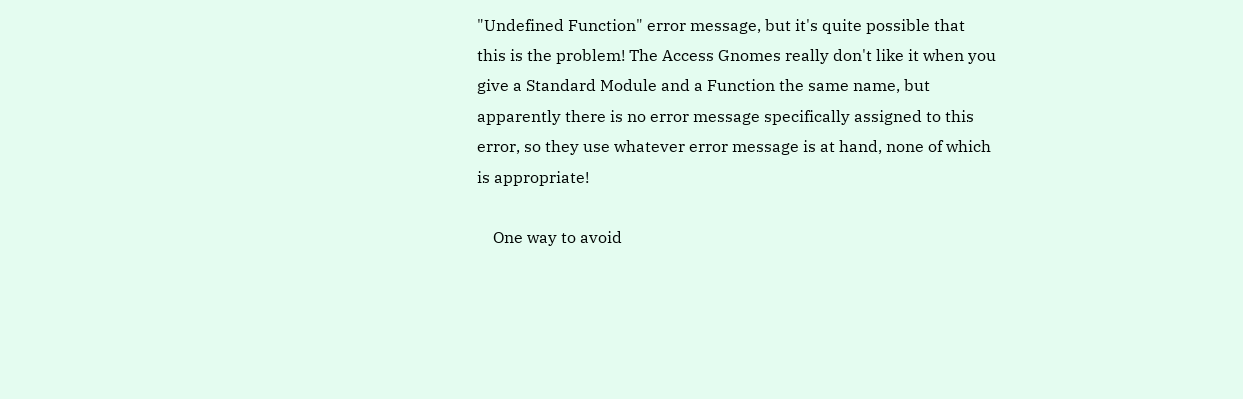"Undefined Function" error message, but it's quite possible that this is the problem! The Access Gnomes really don't like it when you give a Standard Module and a Function the same name, but apparently there is no error message specifically assigned to this error, so they use whatever error message is at hand, none of which is appropriate!

    One way to avoid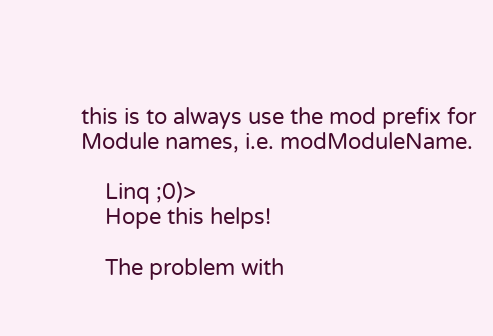this is to always use the mod prefix for Module names, i.e. modModuleName.

    Linq ;0)>
    Hope this helps!

    The problem with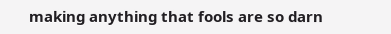making anything that fools are so darn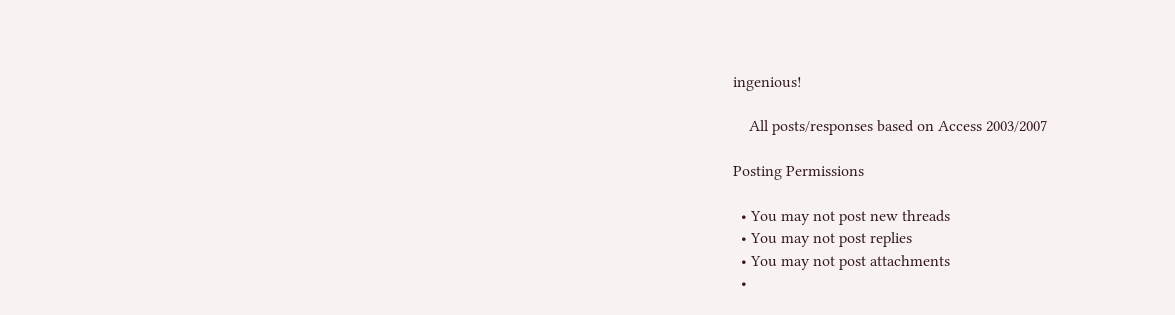ingenious!

    All posts/responses based on Access 2003/2007

Posting Permissions

  • You may not post new threads
  • You may not post replies
  • You may not post attachments
  •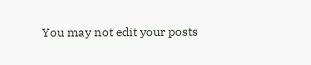You may not edit your posts